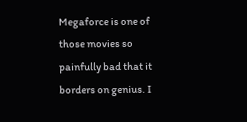Megaforce is one of those movies so painfully bad that it borders on genius. I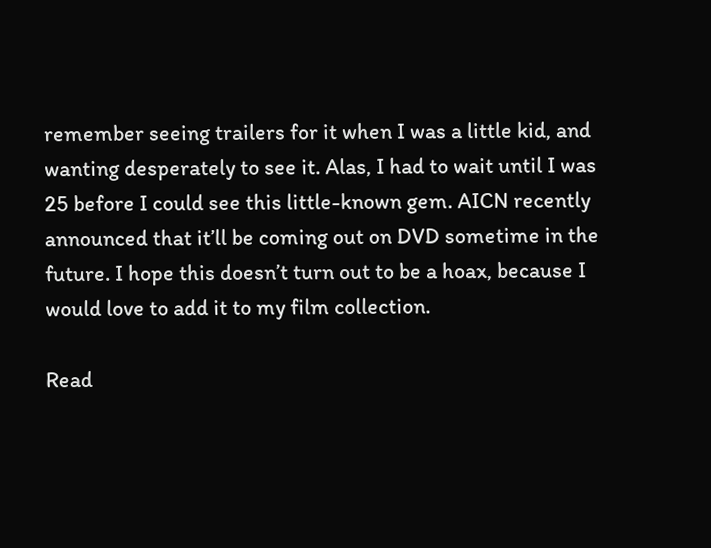remember seeing trailers for it when I was a little kid, and wanting desperately to see it. Alas, I had to wait until I was 25 before I could see this little-known gem. AICN recently announced that it’ll be coming out on DVD sometime in the future. I hope this doesn’t turn out to be a hoax, because I would love to add it to my film collection.

Read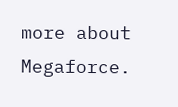more about Megaforce.